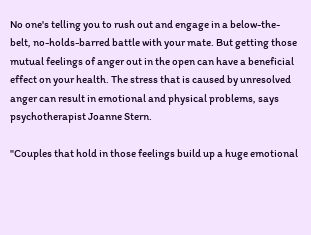No one's telling you to rush out and engage in a below-the-belt, no-holds-barred battle with your mate. But getting those mutual feelings of anger out in the open can have a beneficial effect on your health. The stress that is caused by unresolved anger can result in emotional and physical problems, says psychotherapist Joanne Stern.

"Couples that hold in those feelings build up a huge emotional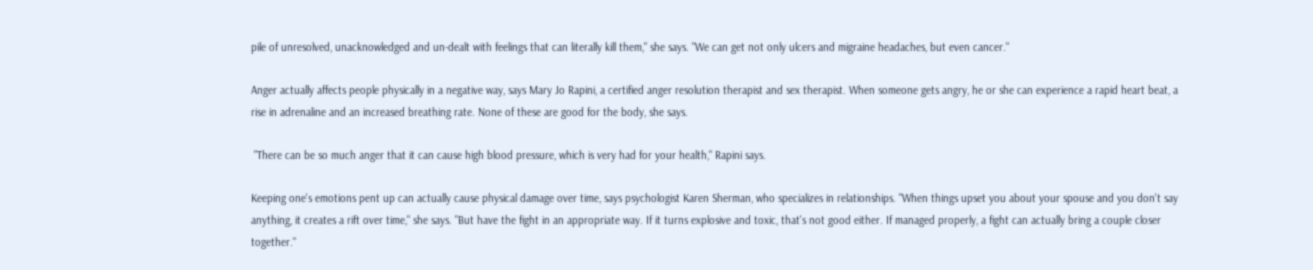pile of unresolved, unacknowledged and un-dealt with feelings that can literally kill them," she says. "We can get not only ulcers and migraine headaches, but even cancer."

Anger actually affects people physically in a negative way, says Mary Jo Rapini, a certified anger resolution therapist and sex therapist. When someone gets angry, he or she can experience a rapid heart beat, a rise in adrenaline and an increased breathing rate. None of these are good for the body, she says.

 "There can be so much anger that it can cause high blood pressure, which is very had for your health," Rapini says.

Keeping one's emotions pent up can actually cause physical damage over time, says psychologist Karen Sherman, who specializes in relationships. "When things upset you about your spouse and you don't say anything, it creates a rift over time," she says. "But have the fight in an appropriate way. If it turns explosive and toxic, that's not good either. If managed properly, a fight can actually bring a couple closer together."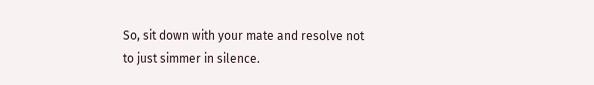So, sit down with your mate and resolve not to just simmer in silence.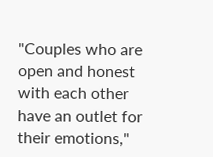"Couples who are open and honest with each other have an outlet for their emotions,"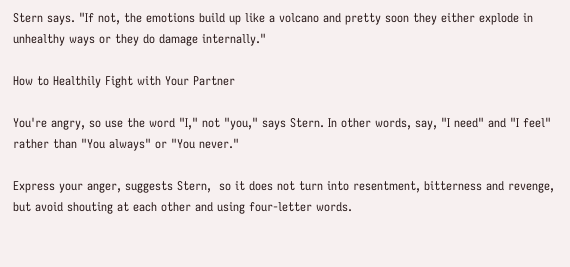Stern says. "If not, the emotions build up like a volcano and pretty soon they either explode in unhealthy ways or they do damage internally."

How to Healthily Fight with Your Partner

You're angry, so use the word "I," not "you," says Stern. In other words, say, "I need" and "I feel" rather than "You always" or "You never."

Express your anger, suggests Stern,  so it does not turn into resentment, bitterness and revenge, but avoid shouting at each other and using four-letter words.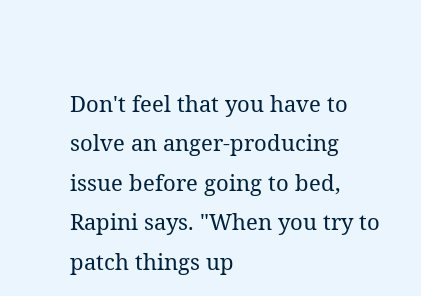Don't feel that you have to solve an anger-producing issue before going to bed, Rapini says. "When you try to patch things up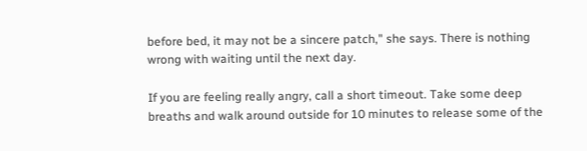before bed, it may not be a sincere patch," she says. There is nothing wrong with waiting until the next day.

If you are feeling really angry, call a short timeout. Take some deep breaths and walk around outside for 10 minutes to release some of the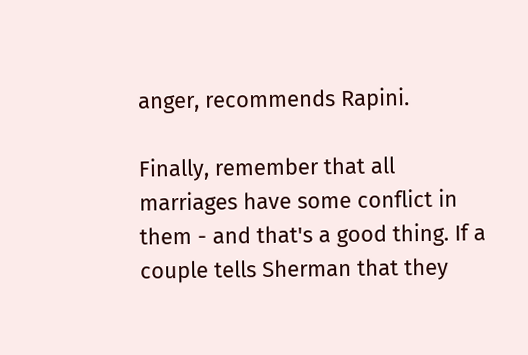anger, recommends Rapini.

Finally, remember that all marriages have some conflict in them - and that's a good thing. If a couple tells Sherman that they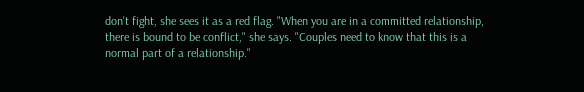don't fight, she sees it as a red flag. "When you are in a committed relationship, there is bound to be conflict," she says. "Couples need to know that this is a normal part of a relationship."